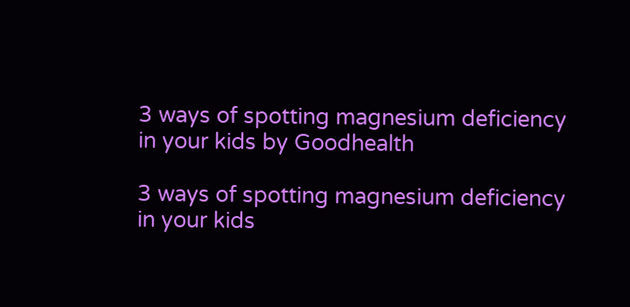3 ways of spotting magnesium deficiency in your kids by Goodhealth

3 ways of spotting magnesium deficiency in your kids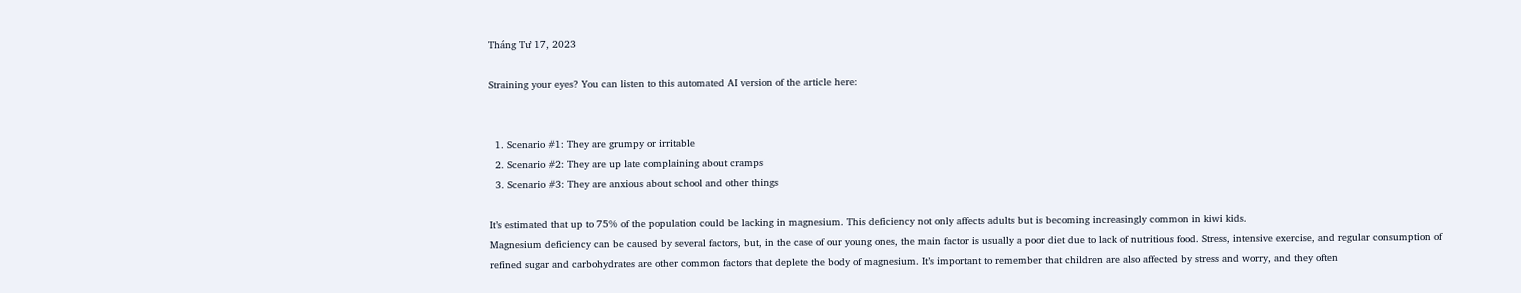Tháng Tư 17, 2023

Straining your eyes? You can listen to this automated AI version of the article here:


  1. Scenario #1: They are grumpy or irritable
  2. Scenario #2: They are up late complaining about cramps
  3. Scenario #3: They are anxious about school and other things

It’s estimated that up to 75% of the population could be lacking in magnesium. This deficiency not only affects adults but is becoming increasingly common in kiwi kids.
Magnesium deficiency can be caused by several factors, but, in the case of our young ones, the main factor is usually a poor diet due to lack of nutritious food. Stress, intensive exercise, and regular consumption of refined sugar and carbohydrates are other common factors that deplete the body of magnesium. It’s important to remember that children are also affected by stress and worry, and they often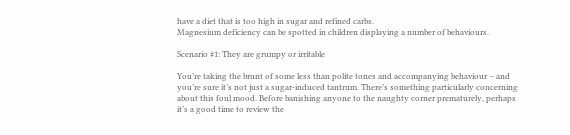have a diet that is too high in sugar and refined carbs.
Magnesium deficiency can be spotted in children displaying a number of behaviours.

Scenario #1: They are grumpy or irritable

You’re taking the brunt of some less than polite tones and accompanying behaviour – and you’re sure it’s not just a sugar-induced tantrum. There’s something particularly concerning about this foul mood. Before banishing anyone to the naughty corner prematurely, perhaps it’s a good time to review the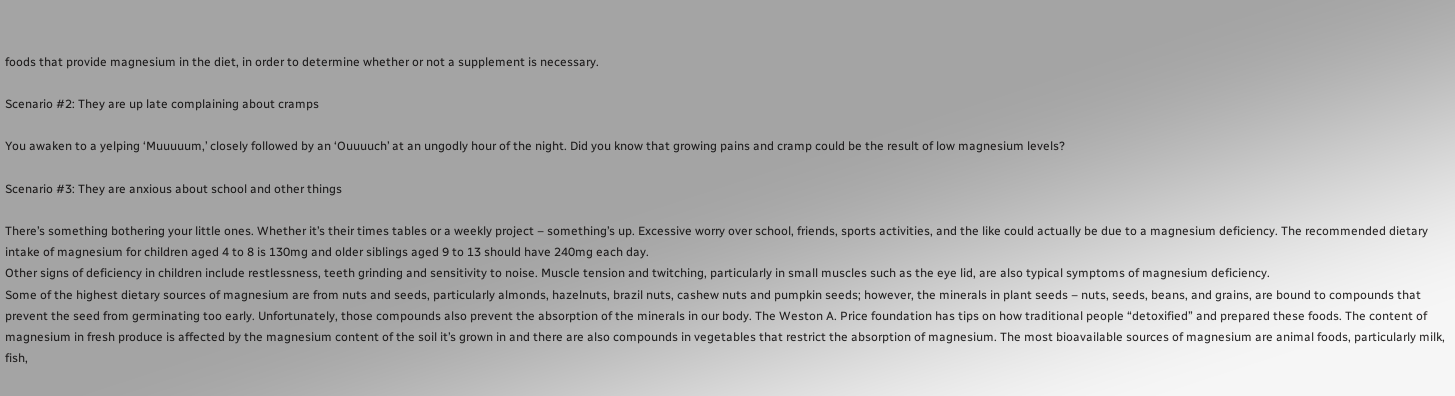foods that provide magnesium in the diet, in order to determine whether or not a supplement is necessary.

Scenario #2: They are up late complaining about cramps

You awaken to a yelping ‘Muuuuum,’ closely followed by an ‘Ouuuuch’ at an ungodly hour of the night. Did you know that growing pains and cramp could be the result of low magnesium levels?

Scenario #3: They are anxious about school and other things

There’s something bothering your little ones. Whether it’s their times tables or a weekly project – something’s up. Excessive worry over school, friends, sports activities, and the like could actually be due to a magnesium deficiency. The recommended dietary intake of magnesium for children aged 4 to 8 is 130mg and older siblings aged 9 to 13 should have 240mg each day.
Other signs of deficiency in children include restlessness, teeth grinding and sensitivity to noise. Muscle tension and twitching, particularly in small muscles such as the eye lid, are also typical symptoms of magnesium deficiency.
Some of the highest dietary sources of magnesium are from nuts and seeds, particularly almonds, hazelnuts, brazil nuts, cashew nuts and pumpkin seeds; however, the minerals in plant seeds – nuts, seeds, beans, and grains, are bound to compounds that prevent the seed from germinating too early. Unfortunately, those compounds also prevent the absorption of the minerals in our body. The Weston A. Price foundation has tips on how traditional people “detoxified” and prepared these foods. The content of magnesium in fresh produce is affected by the magnesium content of the soil it’s grown in and there are also compounds in vegetables that restrict the absorption of magnesium. The most bioavailable sources of magnesium are animal foods, particularly milk, fish,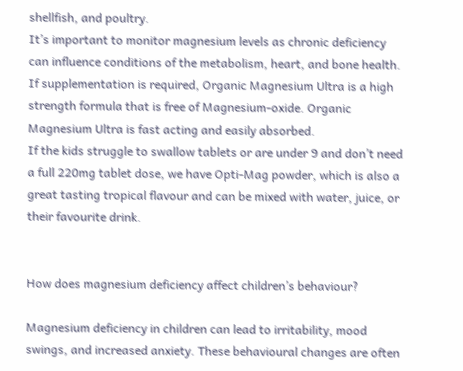shellfish, and poultry.
It’s important to monitor magnesium levels as chronic deficiency can influence conditions of the metabolism, heart, and bone health. If supplementation is required, Organic Magnesium Ultra is a high strength formula that is free of Magnesium-oxide. Organic Magnesium Ultra is fast acting and easily absorbed.
If the kids struggle to swallow tablets or are under 9 and don’t need a full 220mg tablet dose, we have Opti-Mag powder, which is also a great tasting tropical flavour and can be mixed with water, juice, or their favourite drink.


How does magnesium deficiency affect children’s behaviour?

Magnesium deficiency in children can lead to irritability, mood swings, and increased anxiety. These behavioural changes are often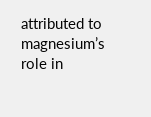attributed to magnesium’s role in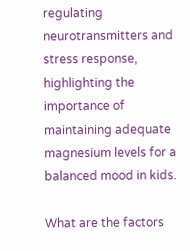regulating neurotransmitters and stress response, highlighting the importance of maintaining adequate magnesium levels for a balanced mood in kids.

What are the factors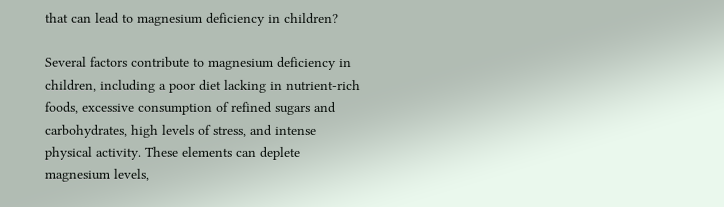that can lead to magnesium deficiency in children?

Several factors contribute to magnesium deficiency in children, including a poor diet lacking in nutrient-rich foods, excessive consumption of refined sugars and carbohydrates, high levels of stress, and intense physical activity. These elements can deplete magnesium levels,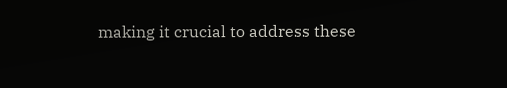making it crucial to address these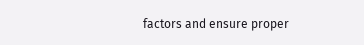factors and ensure proper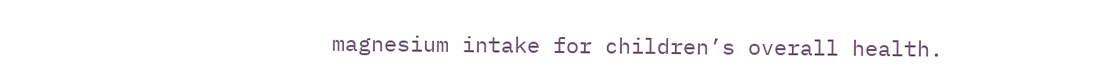magnesium intake for children’s overall health.